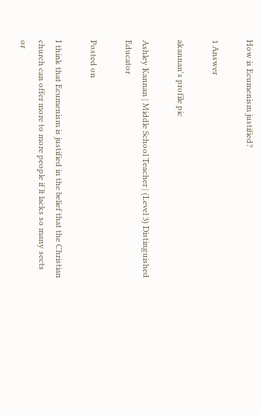How is Ecumenism justified?

1 Answer

akannan's profile pic

Ashley Kannan | Middle School Teacher | (Level 3) Distinguished Educator

Posted on

I think that Ecumenism is justified in the belief that the Christian church can offer more to more people if lt lacks so many sects or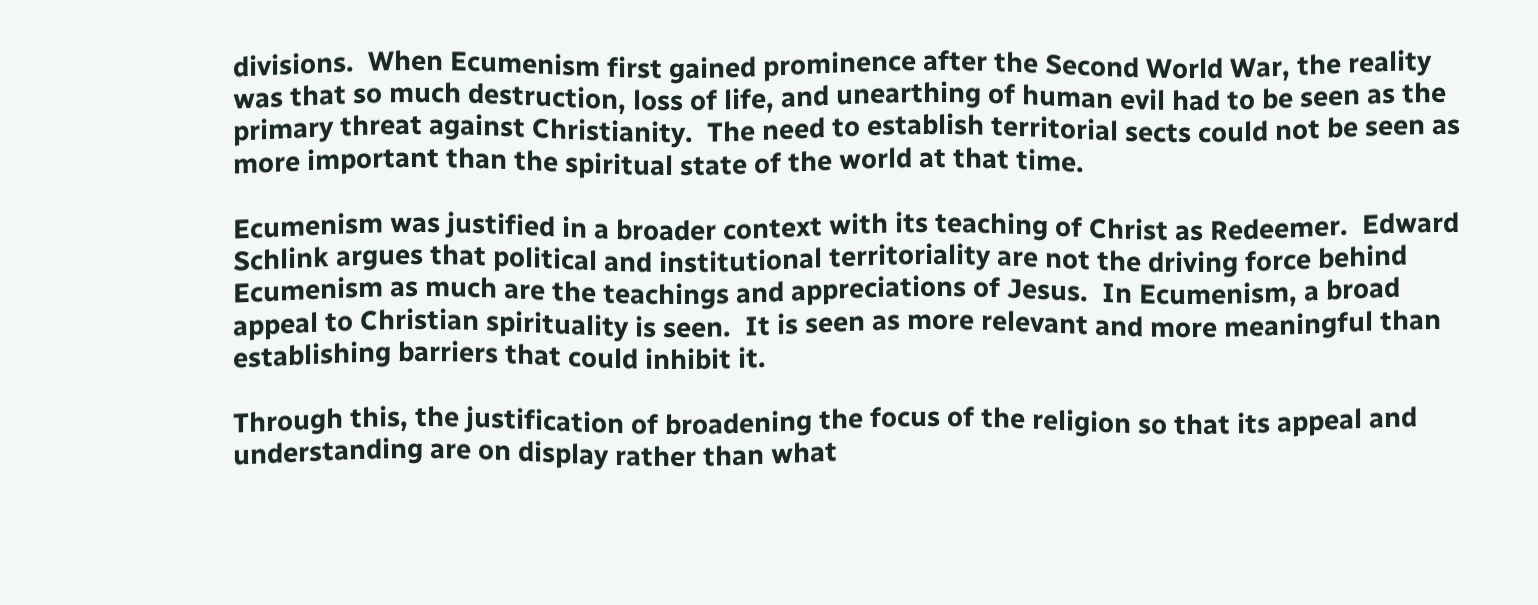divisions.  When Ecumenism first gained prominence after the Second World War, the reality was that so much destruction, loss of life, and unearthing of human evil had to be seen as the primary threat against Christianity.  The need to establish territorial sects could not be seen as more important than the spiritual state of the world at that time.

Ecumenism was justified in a broader context with its teaching of Christ as Redeemer.  Edward Schlink argues that political and institutional territoriality are not the driving force behind Ecumenism as much are the teachings and appreciations of Jesus.  In Ecumenism, a broad appeal to Christian spirituality is seen.  It is seen as more relevant and more meaningful than establishing barriers that could inhibit it.

Through this, the justification of broadening the focus of the religion so that its appeal and understanding are on display rather than what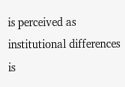is perceived as institutional differences is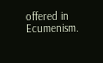offered in Ecumenism.